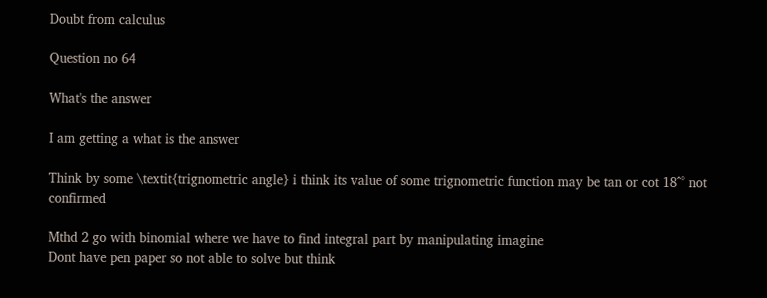Doubt from calculus

Question no 64

What's the answer

I am getting a what is the answer

Think by some \textit{trignometric angle} i think its value of some trignometric function may be tan or cot 18^° not confirmed

Mthd 2 go with binomial where we have to find integral part by manipulating imagine
Dont have pen paper so not able to solve but think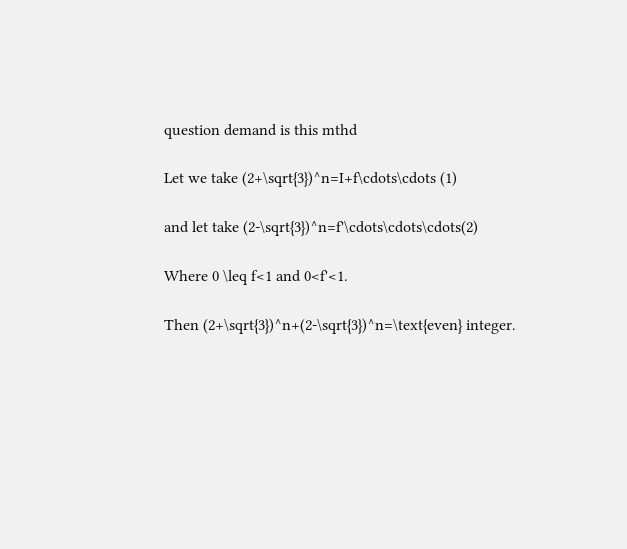question demand is this mthd

Let we take (2+\sqrt{3})^n=I+f\cdots\cdots (1)

and let take (2-\sqrt{3})^n=f'\cdots\cdots\cdots(2)

Where 0 \leq f<1 and 0<f'<1.

Then (2+\sqrt{3})^n+(2-\sqrt{3})^n=\text{even} integer.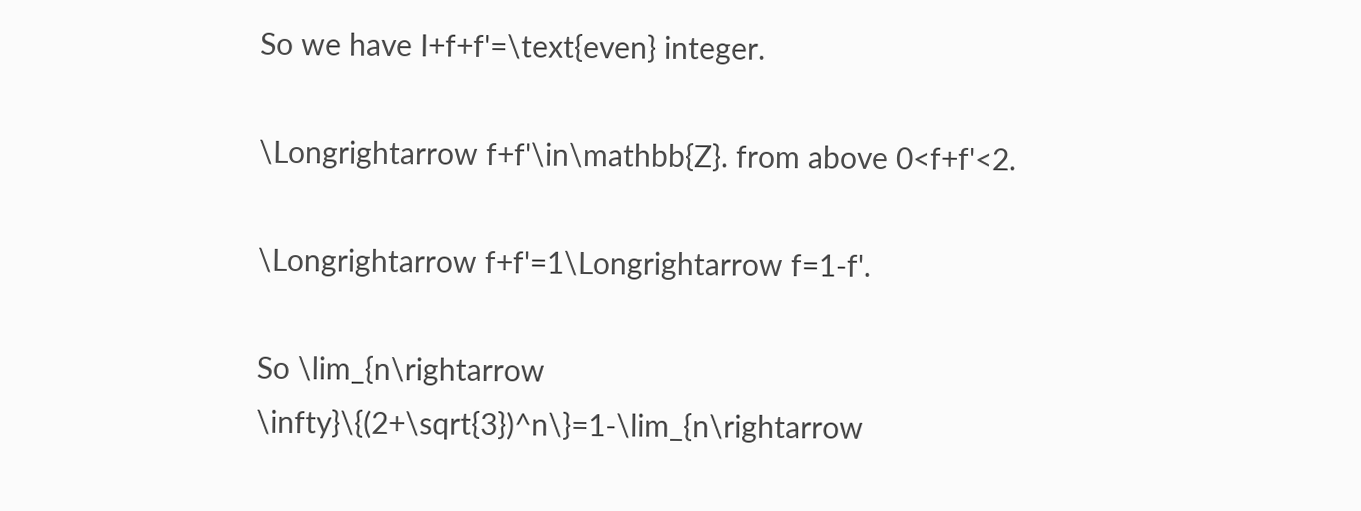So we have I+f+f'=\text{even} integer.

\Longrightarrow f+f'\in\mathbb{Z}. from above 0<f+f'<2.

\Longrightarrow f+f'=1\Longrightarrow f=1-f'.

So \lim_{n\rightarrow \infty}\{(2+\sqrt{3})^n\}=1-\lim_{n\rightarrow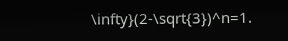\infty}(2-\sqrt{3})^n=1.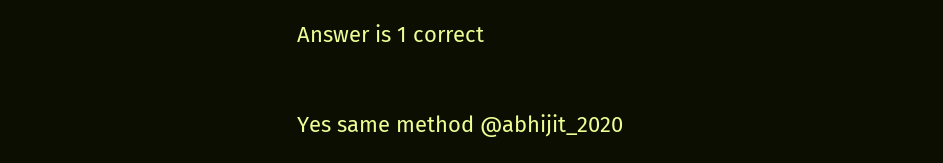Answer is 1 correct

Yes same method @abhijit_2020